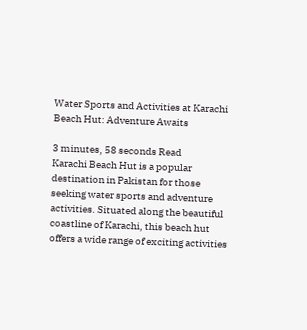Water Sports and Activities at Karachi Beach Hut: Adventure Awaits

3 minutes, 58 seconds Read
Karachi Beach Hut is a popular destination in Pakistan for those seeking water sports and adventure activities. Situated along the beautiful coastline of Karachi, this beach hut offers a wide range of exciting activities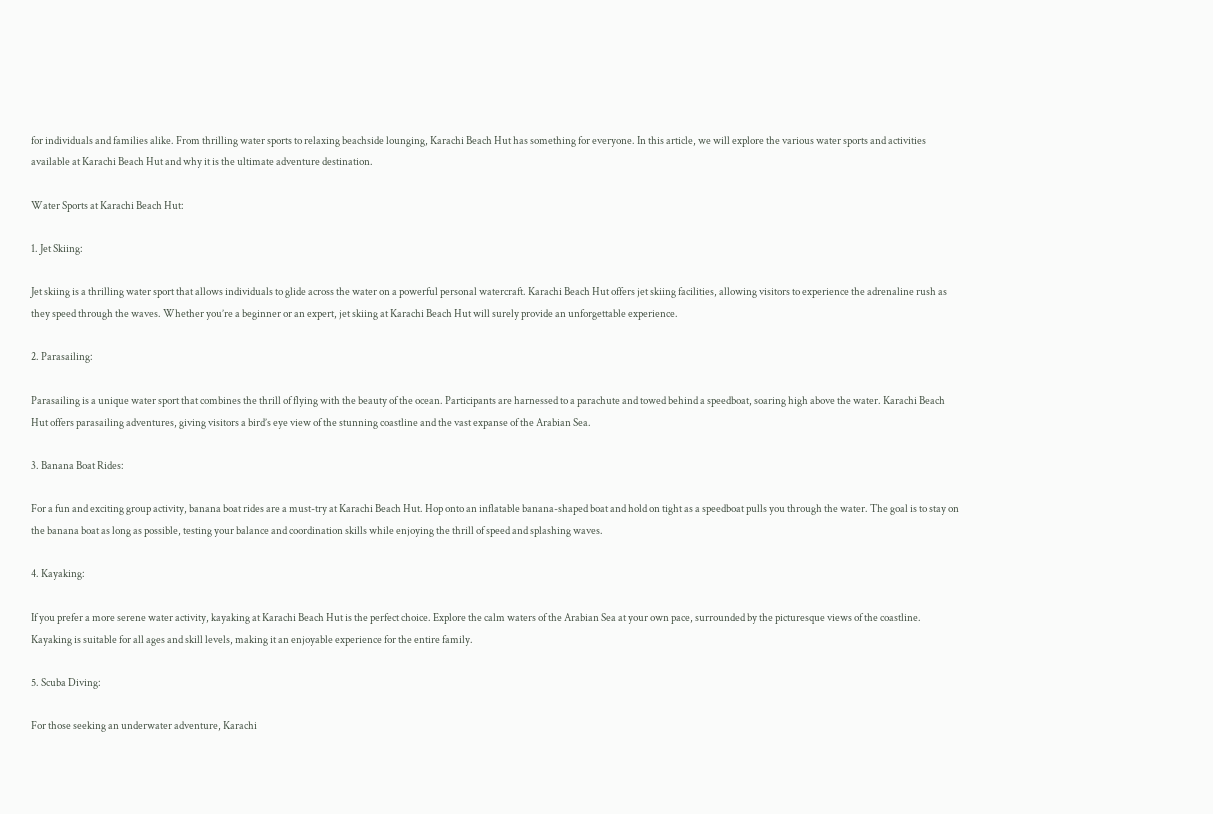for individuals and families alike. From thrilling water sports to relaxing beachside lounging, Karachi Beach Hut has something for everyone. In this article, we will explore the various water sports and activities available at Karachi Beach Hut and why it is the ultimate adventure destination.

Water Sports at Karachi Beach Hut:

1. Jet Skiing:

Jet skiing is a thrilling water sport that allows individuals to glide across the water on a powerful personal watercraft. Karachi Beach Hut offers jet skiing facilities, allowing visitors to experience the adrenaline rush as they speed through the waves. Whether you’re a beginner or an expert, jet skiing at Karachi Beach Hut will surely provide an unforgettable experience.

2. Parasailing:

Parasailing is a unique water sport that combines the thrill of flying with the beauty of the ocean. Participants are harnessed to a parachute and towed behind a speedboat, soaring high above the water. Karachi Beach Hut offers parasailing adventures, giving visitors a bird’s eye view of the stunning coastline and the vast expanse of the Arabian Sea.

3. Banana Boat Rides:

For a fun and exciting group activity, banana boat rides are a must-try at Karachi Beach Hut. Hop onto an inflatable banana-shaped boat and hold on tight as a speedboat pulls you through the water. The goal is to stay on the banana boat as long as possible, testing your balance and coordination skills while enjoying the thrill of speed and splashing waves.

4. Kayaking:

If you prefer a more serene water activity, kayaking at Karachi Beach Hut is the perfect choice. Explore the calm waters of the Arabian Sea at your own pace, surrounded by the picturesque views of the coastline. Kayaking is suitable for all ages and skill levels, making it an enjoyable experience for the entire family.

5. Scuba Diving:

For those seeking an underwater adventure, Karachi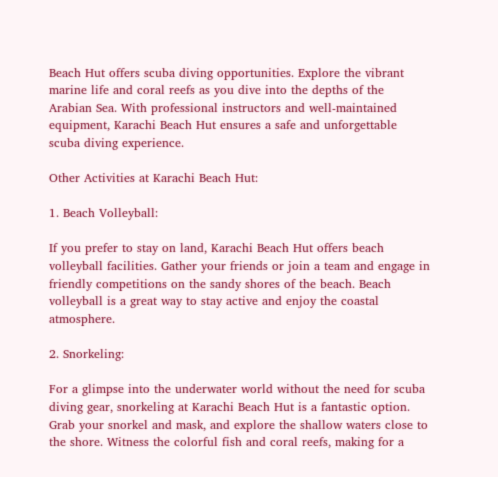Beach Hut offers scuba diving opportunities. Explore the vibrant marine life and coral reefs as you dive into the depths of the Arabian Sea. With professional instructors and well-maintained equipment, Karachi Beach Hut ensures a safe and unforgettable scuba diving experience.

Other Activities at Karachi Beach Hut:

1. Beach Volleyball:

If you prefer to stay on land, Karachi Beach Hut offers beach volleyball facilities. Gather your friends or join a team and engage in friendly competitions on the sandy shores of the beach. Beach volleyball is a great way to stay active and enjoy the coastal atmosphere.

2. Snorkeling:

For a glimpse into the underwater world without the need for scuba diving gear, snorkeling at Karachi Beach Hut is a fantastic option. Grab your snorkel and mask, and explore the shallow waters close to the shore. Witness the colorful fish and coral reefs, making for a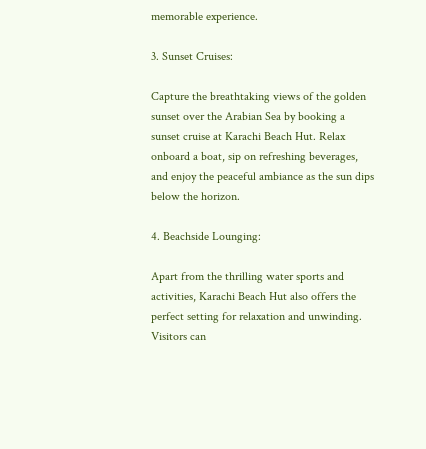memorable experience.

3. Sunset Cruises:

Capture the breathtaking views of the golden sunset over the Arabian Sea by booking a sunset cruise at Karachi Beach Hut. Relax onboard a boat, sip on refreshing beverages, and enjoy the peaceful ambiance as the sun dips below the horizon.

4. Beachside Lounging:

Apart from the thrilling water sports and activities, Karachi Beach Hut also offers the perfect setting for relaxation and unwinding. Visitors can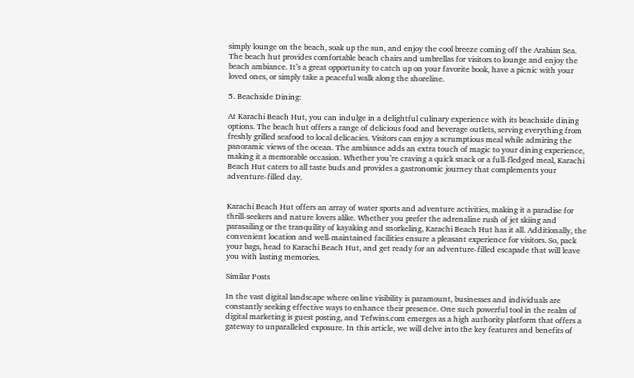simply lounge on the beach, soak up the sun, and enjoy the cool breeze coming off the Arabian Sea. The beach hut provides comfortable beach chairs and umbrellas for visitors to lounge and enjoy the beach ambiance. It’s a great opportunity to catch up on your favorite book, have a picnic with your loved ones, or simply take a peaceful walk along the shoreline.

5. Beachside Dining:

At Karachi Beach Hut, you can indulge in a delightful culinary experience with its beachside dining options. The beach hut offers a range of delicious food and beverage outlets, serving everything from freshly grilled seafood to local delicacies. Visitors can enjoy a scrumptious meal while admiring the panoramic views of the ocean. The ambiance adds an extra touch of magic to your dining experience, making it a memorable occasion. Whether you’re craving a quick snack or a full-fledged meal, Karachi Beach Hut caters to all taste buds and provides a gastronomic journey that complements your adventure-filled day.


Karachi Beach Hut offers an array of water sports and adventure activities, making it a paradise for thrill-seekers and nature lovers alike. Whether you prefer the adrenaline rush of jet skiing and parasailing or the tranquility of kayaking and snorkeling, Karachi Beach Hut has it all. Additionally, the convenient location and well-maintained facilities ensure a pleasant experience for visitors. So, pack your bags, head to Karachi Beach Hut, and get ready for an adventure-filled escapade that will leave you with lasting memories.

Similar Posts

In the vast digital landscape where online visibility is paramount, businesses and individuals are constantly seeking effective ways to enhance their presence. One such powerful tool in the realm of digital marketing is guest posting, and Tefwins.com emerges as a high authority platform that offers a gateway to unparalleled exposure. In this article, we will delve into the key features and benefits of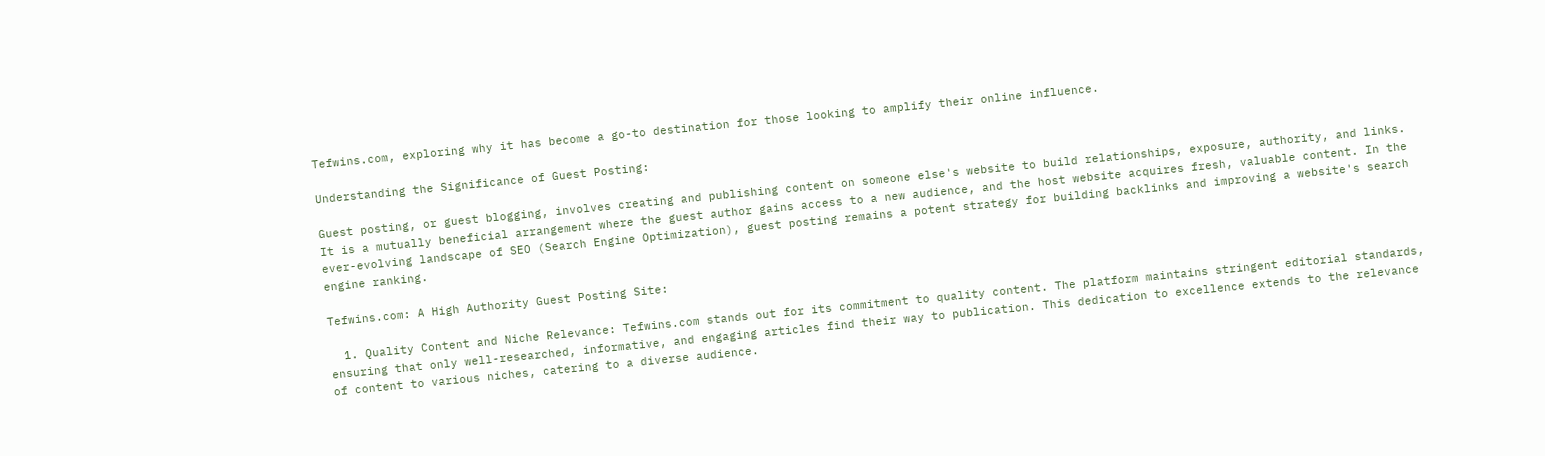Tefwins.com, exploring why it has become a go-to destination for those looking to amplify their online influence.

Understanding the Significance of Guest Posting:

Guest posting, or guest blogging, involves creating and publishing content on someone else's website to build relationships, exposure, authority, and links. It is a mutually beneficial arrangement where the guest author gains access to a new audience, and the host website acquires fresh, valuable content. In the ever-evolving landscape of SEO (Search Engine Optimization), guest posting remains a potent strategy for building backlinks and improving a website's search engine ranking.

Tefwins.com: A High Authority Guest Posting Site:

  1. Quality Content and Niche Relevance: Tefwins.com stands out for its commitment to quality content. The platform maintains stringent editorial standards, ensuring that only well-researched, informative, and engaging articles find their way to publication. This dedication to excellence extends to the relevance of content to various niches, catering to a diverse audience.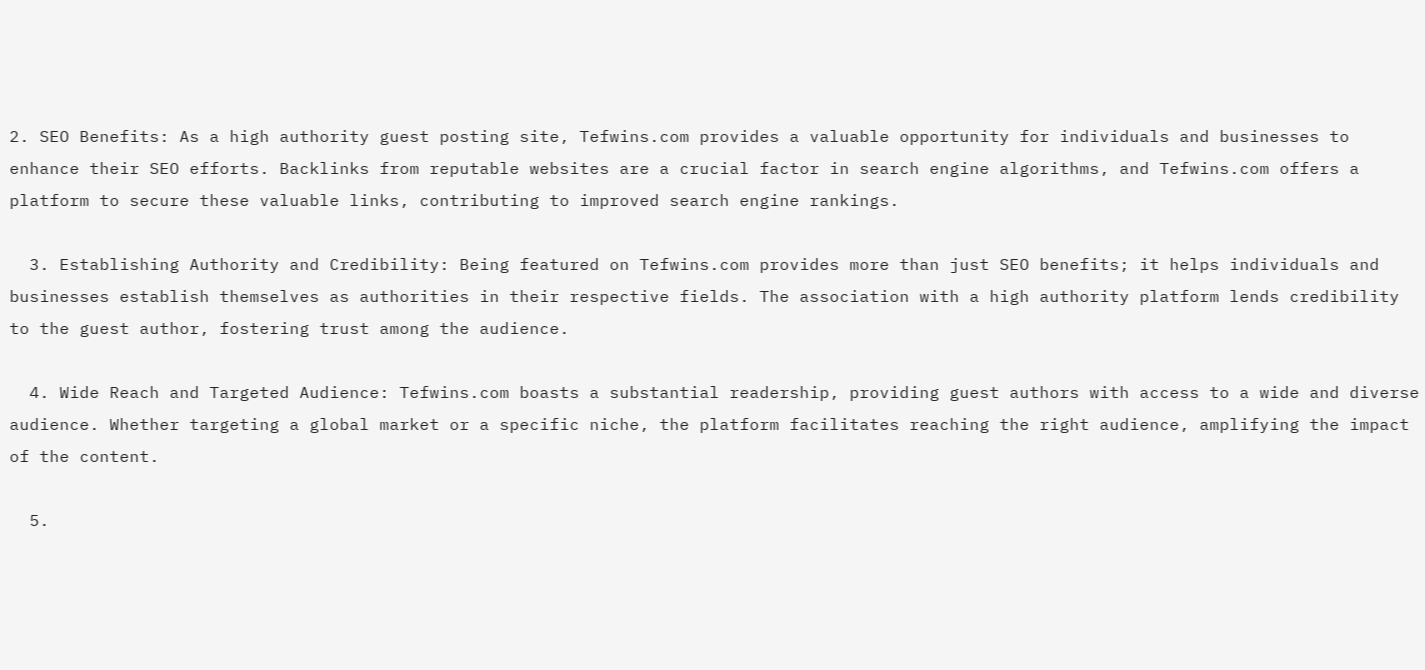2. SEO Benefits: As a high authority guest posting site, Tefwins.com provides a valuable opportunity for individuals and businesses to enhance their SEO efforts. Backlinks from reputable websites are a crucial factor in search engine algorithms, and Tefwins.com offers a platform to secure these valuable links, contributing to improved search engine rankings.

  3. Establishing Authority and Credibility: Being featured on Tefwins.com provides more than just SEO benefits; it helps individuals and businesses establish themselves as authorities in their respective fields. The association with a high authority platform lends credibility to the guest author, fostering trust among the audience.

  4. Wide Reach and Targeted Audience: Tefwins.com boasts a substantial readership, providing guest authors with access to a wide and diverse audience. Whether targeting a global market or a specific niche, the platform facilitates reaching the right audience, amplifying the impact of the content.

  5.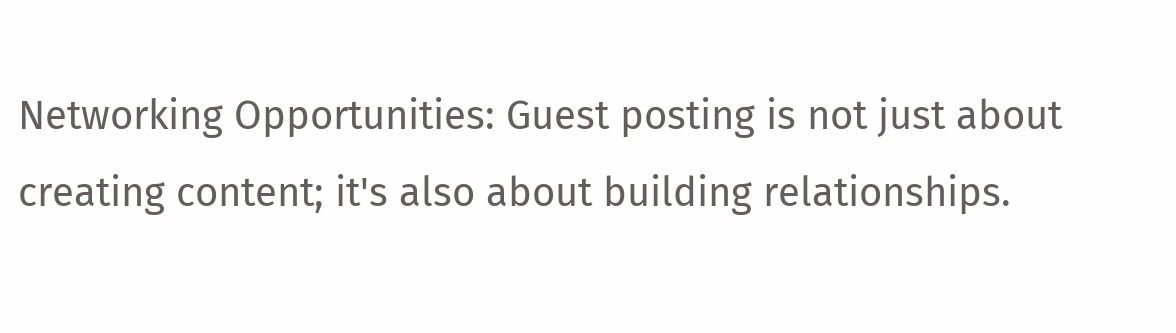Networking Opportunities: Guest posting is not just about creating content; it's also about building relationships.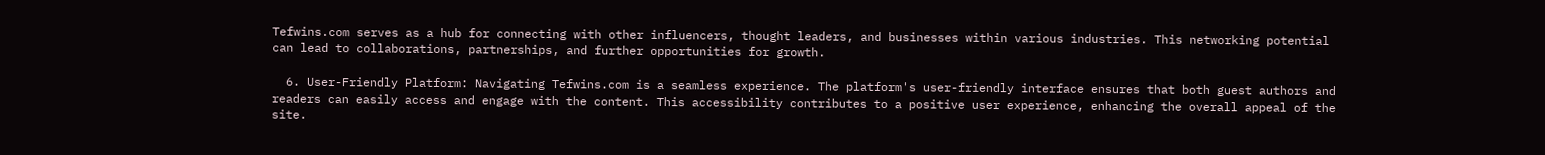Tefwins.com serves as a hub for connecting with other influencers, thought leaders, and businesses within various industries. This networking potential can lead to collaborations, partnerships, and further opportunities for growth.

  6. User-Friendly Platform: Navigating Tefwins.com is a seamless experience. The platform's user-friendly interface ensures that both guest authors and readers can easily access and engage with the content. This accessibility contributes to a positive user experience, enhancing the overall appeal of the site.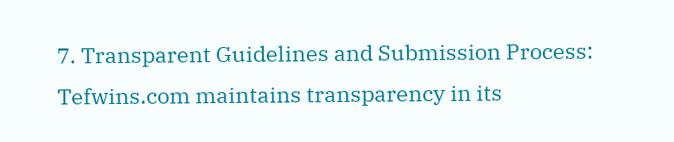7. Transparent Guidelines and Submission Process: Tefwins.com maintains transparency in its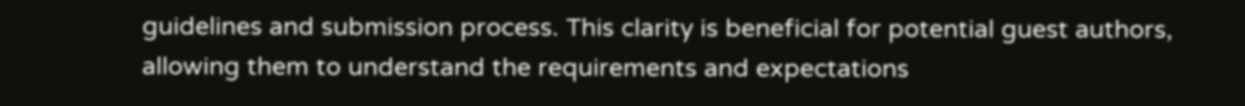guidelines and submission process. This clarity is beneficial for potential guest authors, allowing them to understand the requirements and expectations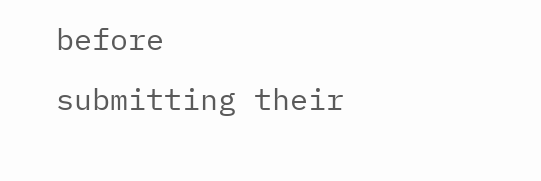before submitting their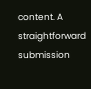content. A straightforward submission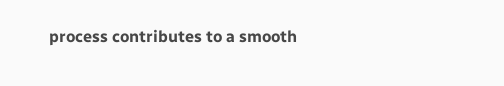process contributes to a smooth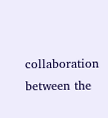collaboration between the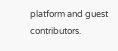platform and guest contributors.